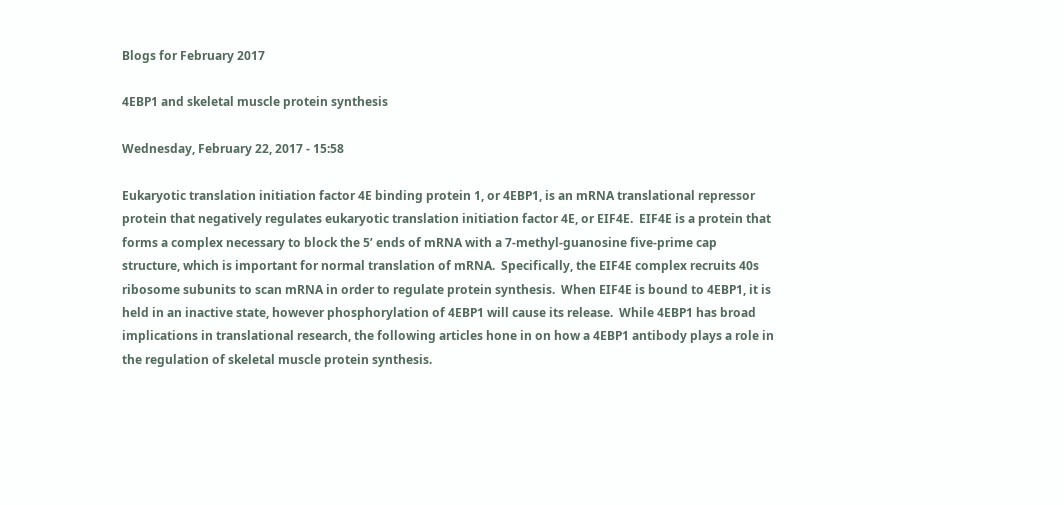Blogs for February 2017

4EBP1 and skeletal muscle protein synthesis

Wednesday, February 22, 2017 - 15:58

Eukaryotic translation initiation factor 4E binding protein 1, or 4EBP1, is an mRNA translational repressor protein that negatively regulates eukaryotic translation initiation factor 4E, or EIF4E.  EIF4E is a protein that forms a complex necessary to block the 5’ ends of mRNA with a 7-methyl-guanosine five-prime cap structure, which is important for normal translation of mRNA.  Specifically, the EIF4E complex recruits 40s ribosome subunits to scan mRNA in order to regulate protein synthesis.  When EIF4E is bound to 4EBP1, it is held in an inactive state, however phosphorylation of 4EBP1 will cause its release.  While 4EBP1 has broad implications in translational research, the following articles hone in on how a 4EBP1 antibody plays a role in the regulation of skeletal muscle protein synthesis.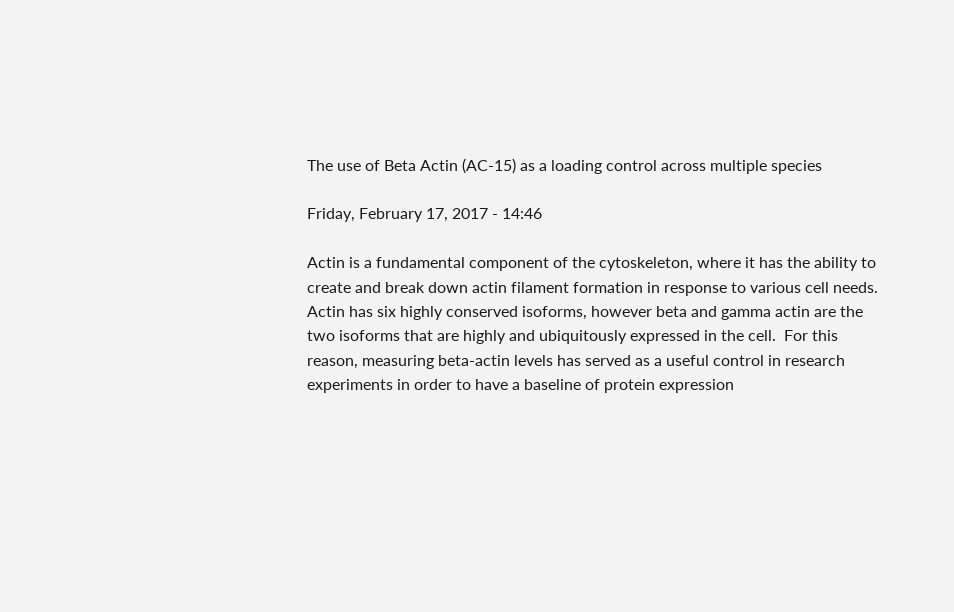The use of Beta Actin (AC-15) as a loading control across multiple species

Friday, February 17, 2017 - 14:46

Actin is a fundamental component of the cytoskeleton, where it has the ability to create and break down actin filament formation in response to various cell needs.  Actin has six highly conserved isoforms, however beta and gamma actin are the two isoforms that are highly and ubiquitously expressed in the cell.  For this reason, measuring beta-actin levels has served as a useful control in research experiments in order to have a baseline of protein expression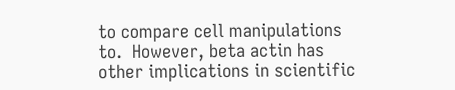to compare cell manipulations to.  However, beta actin has other implications in scientific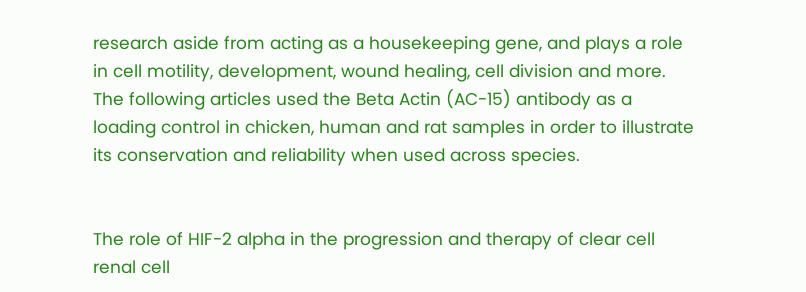research aside from acting as a housekeeping gene, and plays a role in cell motility, development, wound healing, cell division and more.  The following articles used the Beta Actin (AC-15) antibody as a loading control in chicken, human and rat samples in order to illustrate its conservation and reliability when used across species.


The role of HIF-2 alpha in the progression and therapy of clear cell renal cell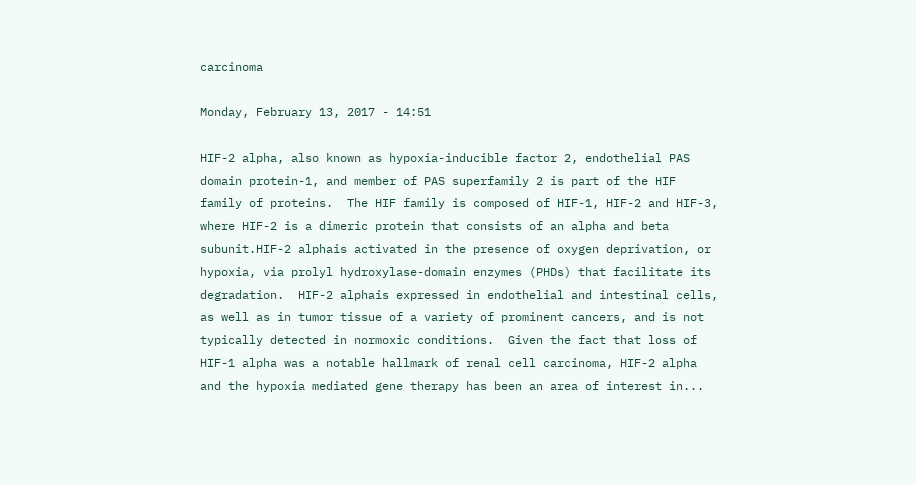carcinoma

Monday, February 13, 2017 - 14:51

HIF-2 alpha, also known as hypoxia-inducible factor 2, endothelial PAS domain protein-1, and member of PAS superfamily 2 is part of the HIF family of proteins.  The HIF family is composed of HIF-1, HIF-2 and HIF-3, where HIF-2 is a dimeric protein that consists of an alpha and beta subunit.HIF-2 alphais activated in the presence of oxygen deprivation, or hypoxia, via prolyl hydroxylase-domain enzymes (PHDs) that facilitate its degradation.  HIF-2 alphais expressed in endothelial and intestinal cells, as well as in tumor tissue of a variety of prominent cancers, and is not typically detected in normoxic conditions.  Given the fact that loss of HIF-1 alpha was a notable hallmark of renal cell carcinoma, HIF-2 alpha and the hypoxia mediated gene therapy has been an area of interest in...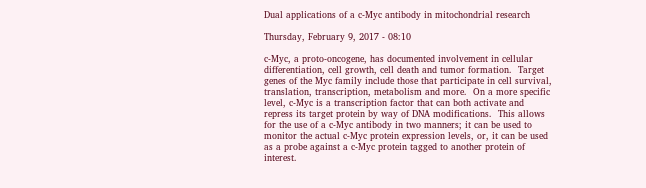Dual applications of a c-Myc antibody in mitochondrial research

Thursday, February 9, 2017 - 08:10

c-Myc, a proto-oncogene, has documented involvement in cellular differentiation, cell growth, cell death and tumor formation.  Target genes of the Myc family include those that participate in cell survival, translation, transcription, metabolism and more.  On a more specific level, c-Myc is a transcription factor that can both activate and repress its target protein by way of DNA modifications.  This allows for the use of a c-Myc antibody in two manners; it can be used to monitor the actual c-Myc protein expression levels, or, it can be used as a probe against a c-Myc protein tagged to another protein of interest.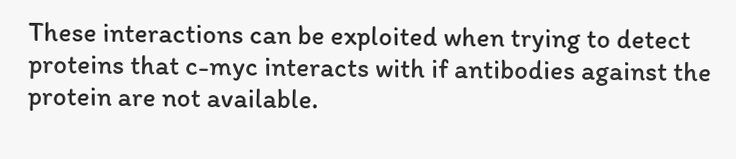These interactions can be exploited when trying to detect proteins that c-myc interacts with if antibodies against the protein are not available.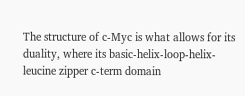The structure of c-Myc is what allows for its duality, where its basic-helix-loop-helix-leucine zipper c-term domain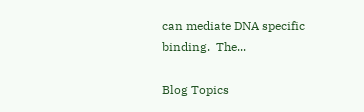can mediate DNA specific binding.  The...

Blog Topics